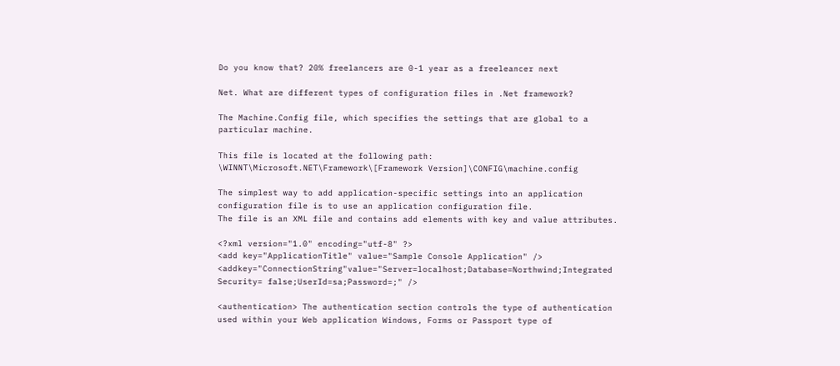Do you know that? 20% freelancers are 0-1 year as a freeleancer next

Net. What are different types of configuration files in .Net framework?

The Machine.Config file, which specifies the settings that are global to a particular machine.

This file is located at the following path:
\WINNT\Microsoft.NET\Framework\[Framework Version]\CONFIG\machine.config

The simplest way to add application-specific settings into an application configuration file is to use an application configuration file.
The file is an XML file and contains add elements with key and value attributes.

<?xml version="1.0" encoding="utf-8" ?>
<add key="ApplicationTitle" value="Sample Console Application" />
<addkey="ConnectionString"value="Server=localhost;Database=Northwind;Integrated Security= false;UserId=sa;Password=;" />

<authentication> The authentication section controls the type of authentication used within your Web application Windows, Forms or Passport type of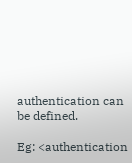authentication can be defined.

Eg: <authentication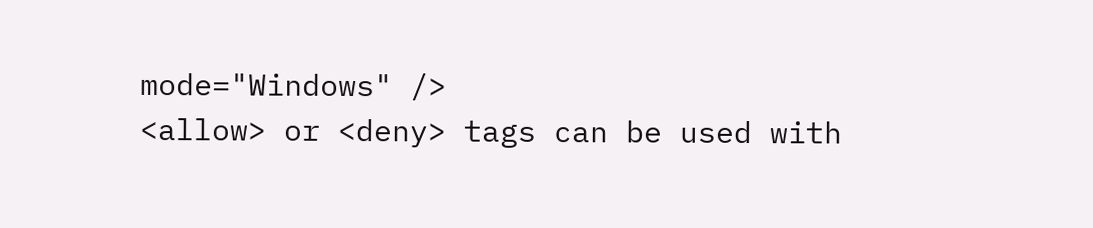mode="Windows" />
<allow> or <deny> tags can be used with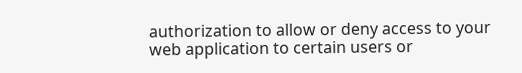authorization to allow or deny access to your web application to certain users or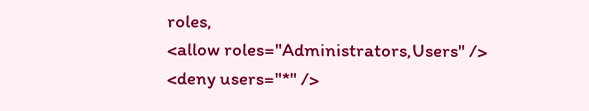roles,
<allow roles="Administrators,Users" />
<deny users="*" />